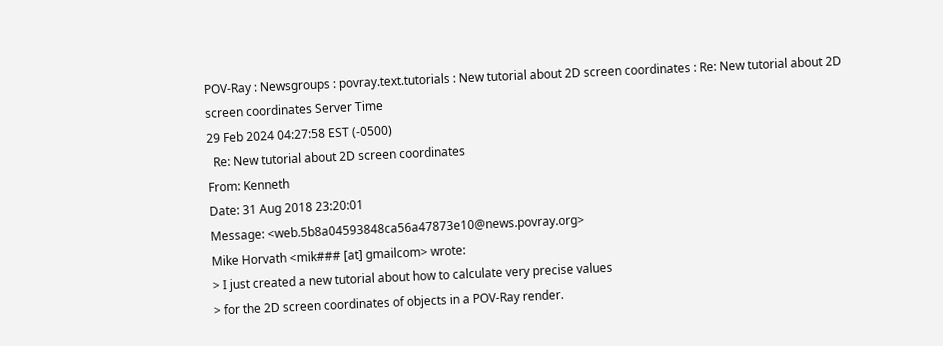POV-Ray : Newsgroups : povray.text.tutorials : New tutorial about 2D screen coordinates : Re: New tutorial about 2D screen coordinates Server Time
29 Feb 2024 04:27:58 EST (-0500)
  Re: New tutorial about 2D screen coordinates
From: Kenneth
Date: 31 Aug 2018 23:20:01
Message: <web.5b8a04593848ca56a47873e10@news.povray.org>
Mike Horvath <mik### [at] gmailcom> wrote:
> I just created a new tutorial about how to calculate very precise values
> for the 2D screen coordinates of objects in a POV-Ray render.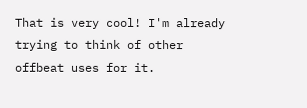That is very cool! I'm already trying to think of other offbeat uses for it.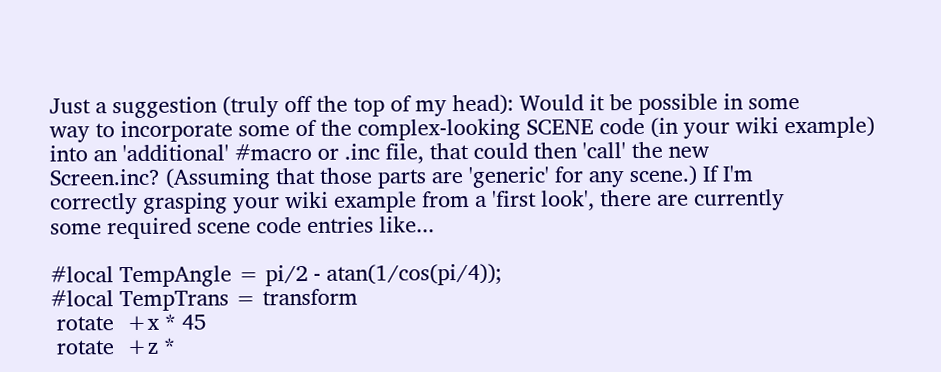Just a suggestion (truly off the top of my head): Would it be possible in some
way to incorporate some of the complex-looking SCENE code (in your wiki example)
into an 'additional' #macro or .inc file, that could then 'call' the new
Screen.inc? (Assuming that those parts are 'generic' for any scene.) If I'm
correctly grasping your wiki example from a 'first look', there are currently
some required scene code entries like...

#local TempAngle = pi/2 - atan(1/cos(pi/4));
#local TempTrans = transform
 rotate  +x * 45
 rotate  +z *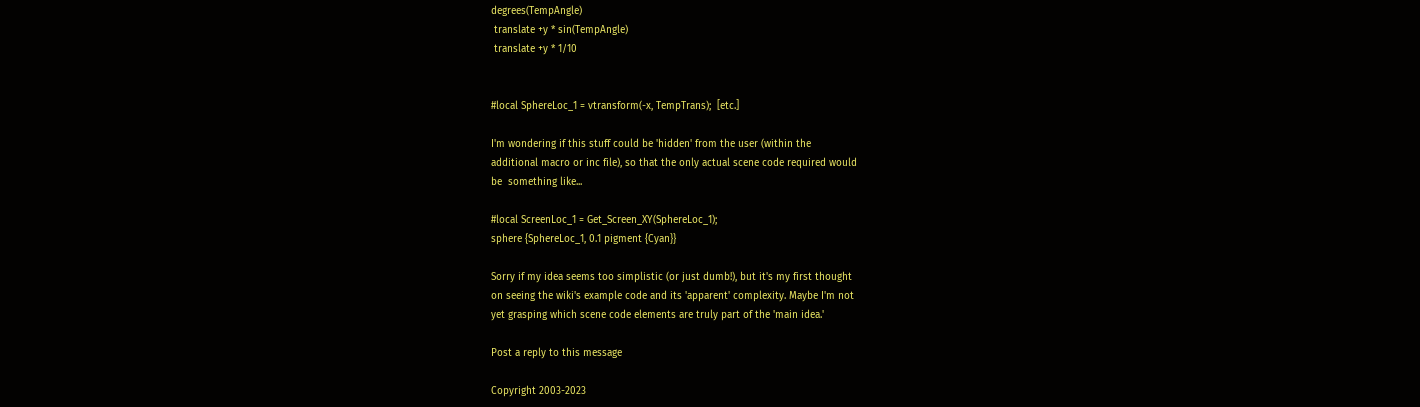degrees(TempAngle)
 translate +y * sin(TempAngle)
 translate +y * 1/10


#local SphereLoc_1 = vtransform(-x, TempTrans);  [etc.]

I'm wondering if this stuff could be 'hidden' from the user (within the
additional macro or inc file), so that the only actual scene code required would
be  something like...

#local ScreenLoc_1 = Get_Screen_XY(SphereLoc_1);
sphere {SphereLoc_1, 0.1 pigment {Cyan}}

Sorry if my idea seems too simplistic (or just dumb!), but it's my first thought
on seeing the wiki's example code and its 'apparent' complexity. Maybe I'm not
yet grasping which scene code elements are truly part of the 'main idea.'

Post a reply to this message

Copyright 2003-2023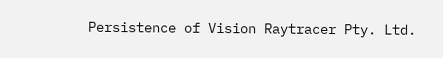Persistence of Vision Raytracer Pty. Ltd.